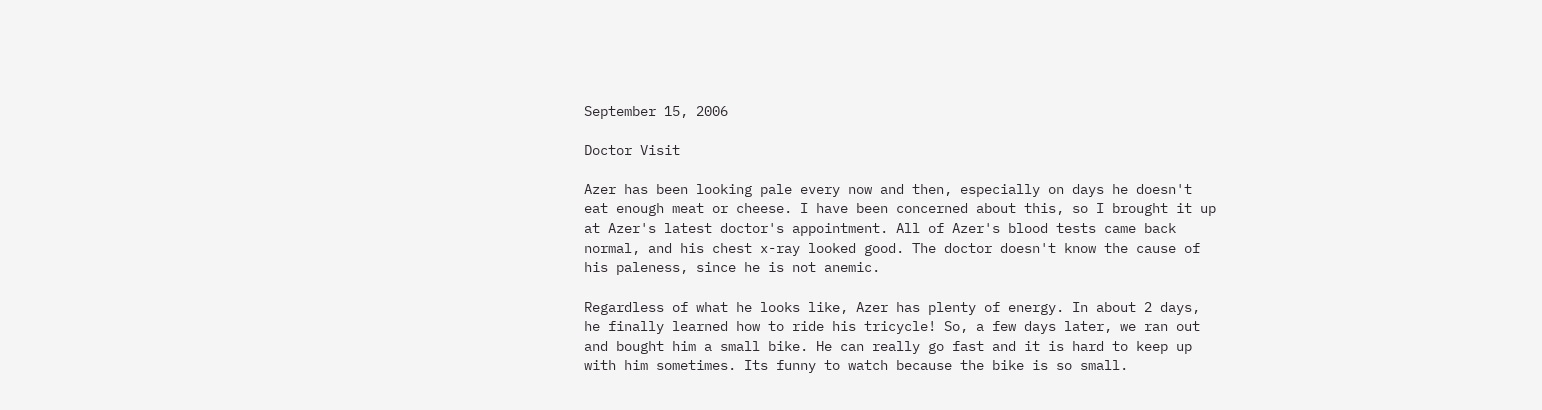September 15, 2006

Doctor Visit

Azer has been looking pale every now and then, especially on days he doesn't eat enough meat or cheese. I have been concerned about this, so I brought it up at Azer's latest doctor's appointment. All of Azer's blood tests came back normal, and his chest x-ray looked good. The doctor doesn't know the cause of his paleness, since he is not anemic.

Regardless of what he looks like, Azer has plenty of energy. In about 2 days, he finally learned how to ride his tricycle! So, a few days later, we ran out and bought him a small bike. He can really go fast and it is hard to keep up with him sometimes. Its funny to watch because the bike is so small.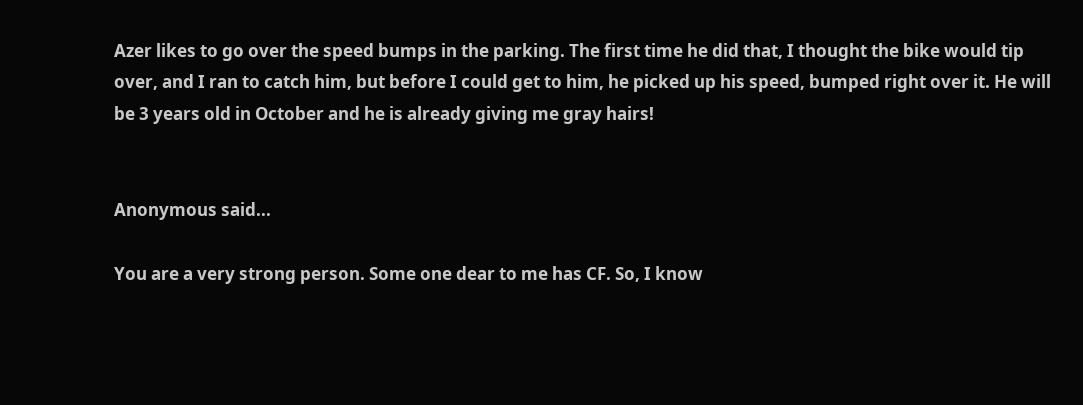Azer likes to go over the speed bumps in the parking. The first time he did that, I thought the bike would tip over, and I ran to catch him, but before I could get to him, he picked up his speed, bumped right over it. He will be 3 years old in October and he is already giving me gray hairs!


Anonymous said...

You are a very strong person. Some one dear to me has CF. So, I know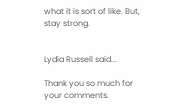what it is sort of like. But, stay strong.


Lydia Russell said...

Thank you so much for your comments.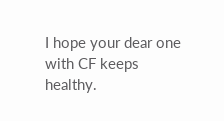I hope your dear one with CF keeps healthy.